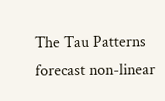The Tau Patterns forecast non-linear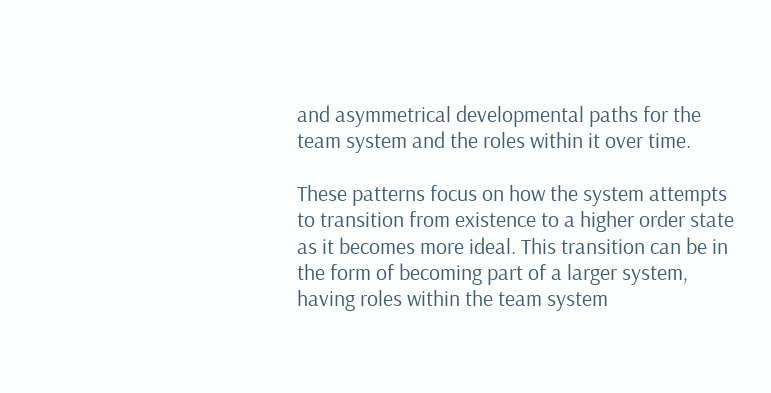and asymmetrical developmental paths for the team system and the roles within it over time.

These patterns focus on how the system attempts to transition from existence to a higher order state as it becomes more ideal. This transition can be in the form of becoming part of a larger system, having roles within the team system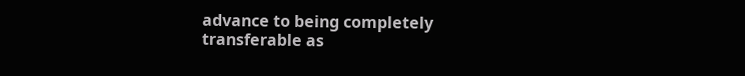advance to being completely transferable as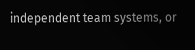independent team systems, or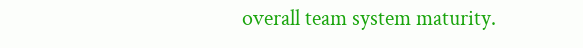overall team system maturity.